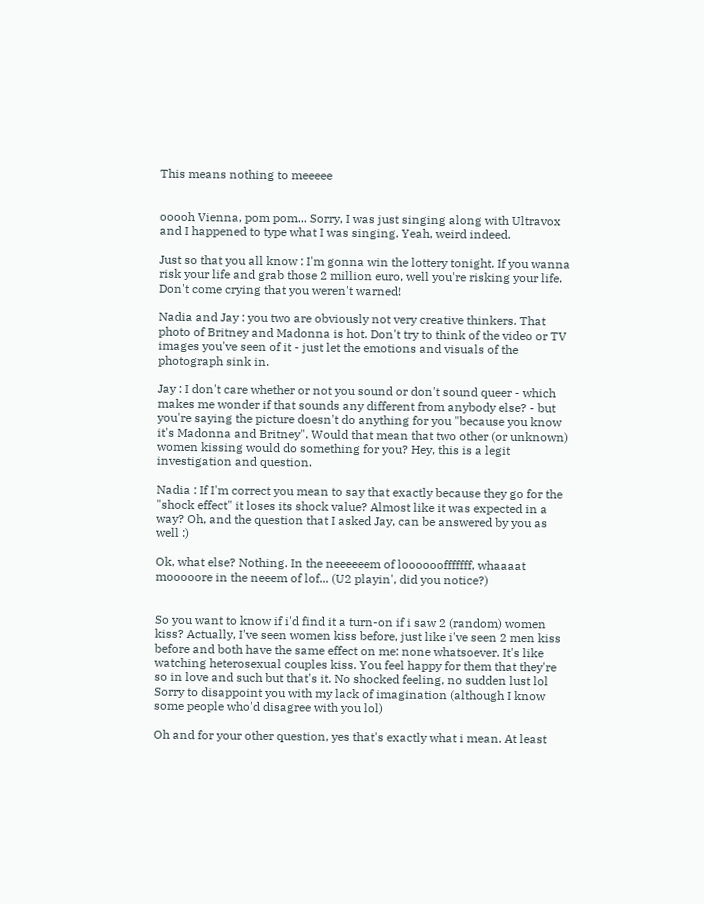This means nothing to meeeee


ooooh Vienna, pom pom... Sorry, I was just singing along with Ultravox and I happened to type what I was singing. Yeah, weird indeed.

Just so that you all know : I'm gonna win the lottery tonight. If you wanna risk your life and grab those 2 million euro, well you're risking your life. Don't come crying that you weren't warned!

Nadia and Jay : you two are obviously not very creative thinkers. That photo of Britney and Madonna is hot. Don't try to think of the video or TV images you've seen of it - just let the emotions and visuals of the photograph sink in.

Jay : I don't care whether or not you sound or don't sound queer - which makes me wonder if that sounds any different from anybody else? - but you're saying the picture doesn't do anything for you "because you know it's Madonna and Britney". Would that mean that two other (or unknown) women kissing would do something for you? Hey, this is a legit investigation and question.

Nadia : If I'm correct you mean to say that exactly because they go for the "shock effect" it loses its shock value? Almost like it was expected in a way? Oh, and the question that I asked Jay, can be answered by you as well :)

Ok, what else? Nothing. In the neeeeeem of loooooofffffff, whaaaat mooooore in the neeem of lof... (U2 playin', did you notice?)


So you want to know if i'd find it a turn-on if i saw 2 (random) women kiss? Actually, I've seen women kiss before, just like i've seen 2 men kiss before and both have the same effect on me: none whatsoever. It's like watching heterosexual couples kiss. You feel happy for them that they're so in love and such but that's it. No shocked feeling, no sudden lust lol Sorry to disappoint you with my lack of imagination (although I know some people who'd disagree with you lol)

Oh and for your other question, yes that's exactly what i mean. At least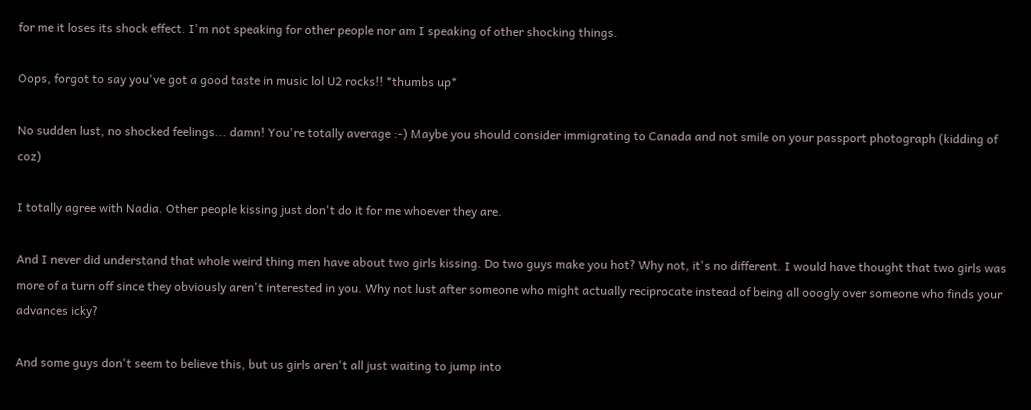for me it loses its shock effect. I'm not speaking for other people nor am I speaking of other shocking things.

Oops, forgot to say you've got a good taste in music lol U2 rocks!! *thumbs up*

No sudden lust, no shocked feelings... damn! You're totally average :-) Maybe you should consider immigrating to Canada and not smile on your passport photograph (kidding of coz)

I totally agree with Nadia. Other people kissing just don't do it for me whoever they are.

And I never did understand that whole weird thing men have about two girls kissing. Do two guys make you hot? Why not, it's no different. I would have thought that two girls was more of a turn off since they obviously aren't interested in you. Why not lust after someone who might actually reciprocate instead of being all ooogly over someone who finds your advances icky?

And some guys don't seem to believe this, but us girls aren't all just waiting to jump into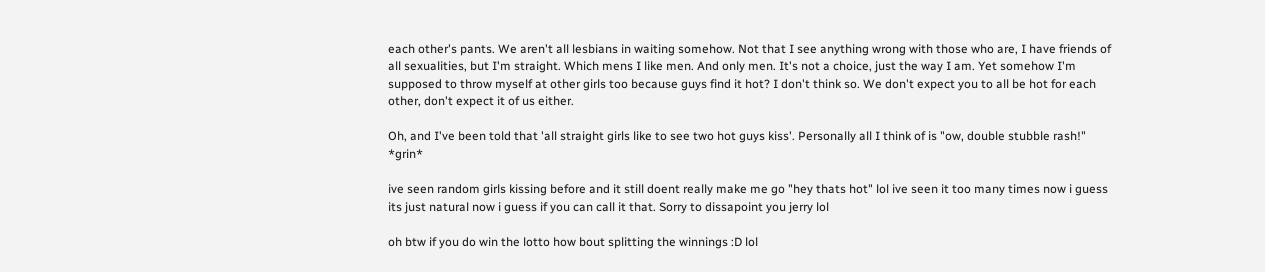each other's pants. We aren't all lesbians in waiting somehow. Not that I see anything wrong with those who are, I have friends of all sexualities, but I'm straight. Which mens I like men. And only men. It's not a choice, just the way I am. Yet somehow I'm supposed to throw myself at other girls too because guys find it hot? I don't think so. We don't expect you to all be hot for each other, don't expect it of us either.

Oh, and I've been told that 'all straight girls like to see two hot guys kiss'. Personally all I think of is "ow, double stubble rash!" *grin*

ive seen random girls kissing before and it still doent really make me go "hey thats hot" lol ive seen it too many times now i guess its just natural now i guess if you can call it that. Sorry to dissapoint you jerry lol

oh btw if you do win the lotto how bout splitting the winnings :D lol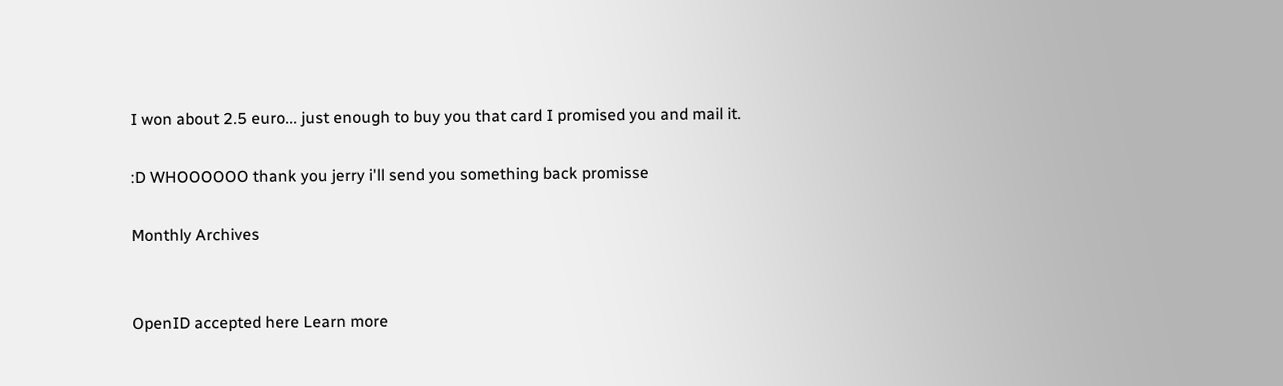I won about 2.5 euro... just enough to buy you that card I promised you and mail it.

:D WHOOOOOO thank you jerry i'll send you something back promisse

Monthly Archives


OpenID accepted here Learn more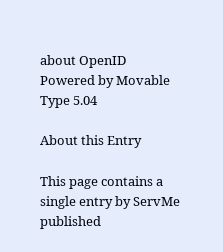about OpenID
Powered by Movable Type 5.04

About this Entry

This page contains a single entry by ServMe published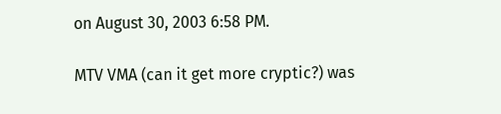on August 30, 2003 6:58 PM.

MTV VMA (can it get more cryptic?) was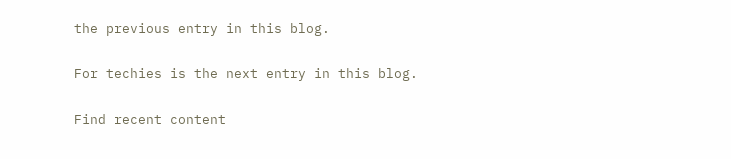the previous entry in this blog.

For techies is the next entry in this blog.

Find recent content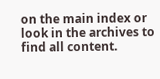on the main index or look in the archives to find all content.